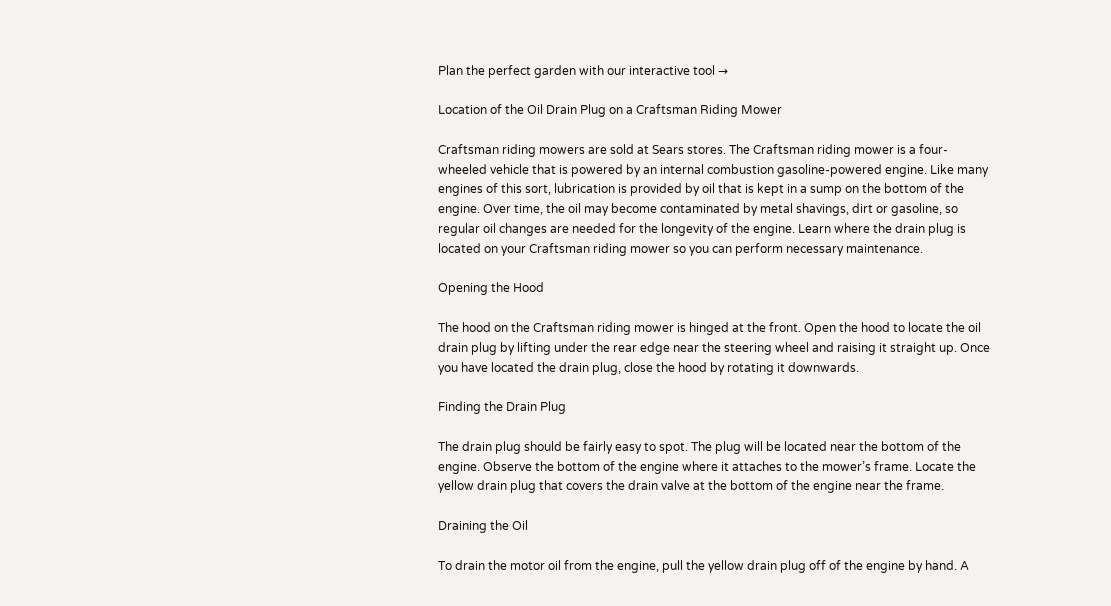Plan the perfect garden with our interactive tool →

Location of the Oil Drain Plug on a Craftsman Riding Mower

Craftsman riding mowers are sold at Sears stores. The Craftsman riding mower is a four-wheeled vehicle that is powered by an internal combustion gasoline-powered engine. Like many engines of this sort, lubrication is provided by oil that is kept in a sump on the bottom of the engine. Over time, the oil may become contaminated by metal shavings, dirt or gasoline, so regular oil changes are needed for the longevity of the engine. Learn where the drain plug is located on your Craftsman riding mower so you can perform necessary maintenance.

Opening the Hood

The hood on the Craftsman riding mower is hinged at the front. Open the hood to locate the oil drain plug by lifting under the rear edge near the steering wheel and raising it straight up. Once you have located the drain plug, close the hood by rotating it downwards.

Finding the Drain Plug

The drain plug should be fairly easy to spot. The plug will be located near the bottom of the engine. Observe the bottom of the engine where it attaches to the mower’s frame. Locate the yellow drain plug that covers the drain valve at the bottom of the engine near the frame.

Draining the Oil

To drain the motor oil from the engine, pull the yellow drain plug off of the engine by hand. A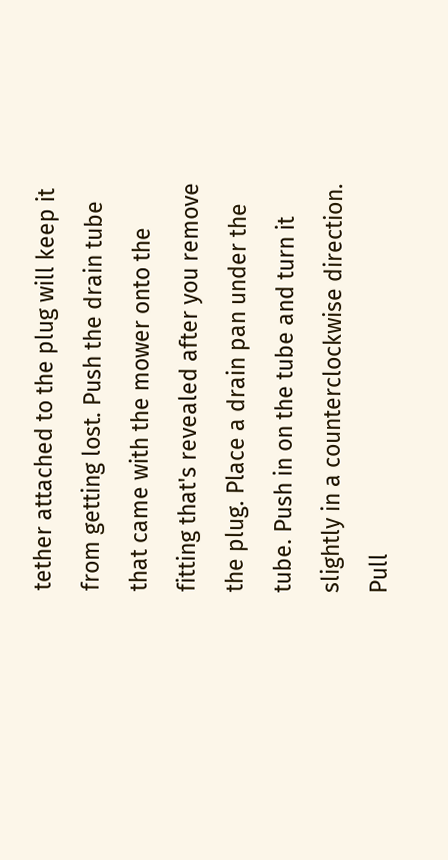tether attached to the plug will keep it from getting lost. Push the drain tube that came with the mower onto the fitting that's revealed after you remove the plug. Place a drain pan under the tube. Push in on the tube and turn it slightly in a counterclockwise direction. Pull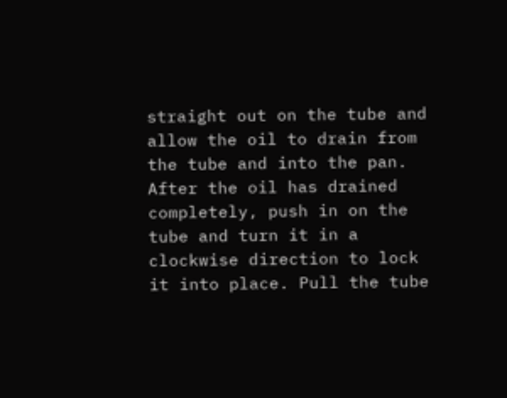straight out on the tube and allow the oil to drain from the tube and into the pan. After the oil has drained completely, push in on the tube and turn it in a clockwise direction to lock it into place. Pull the tube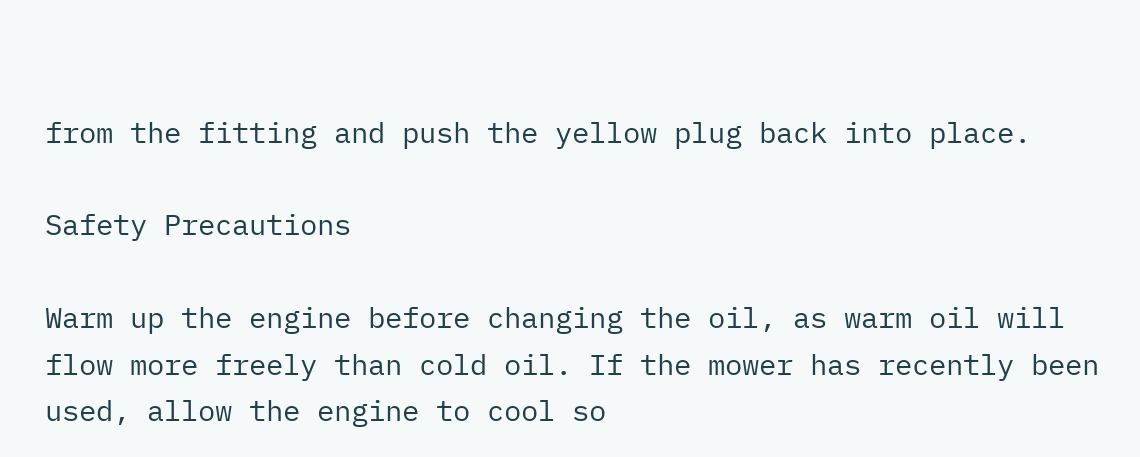from the fitting and push the yellow plug back into place.

Safety Precautions

Warm up the engine before changing the oil, as warm oil will flow more freely than cold oil. If the mower has recently been used, allow the engine to cool so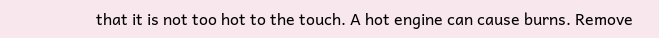that it is not too hot to the touch. A hot engine can cause burns. Remove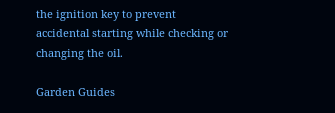the ignition key to prevent accidental starting while checking or changing the oil.

Garden Guides